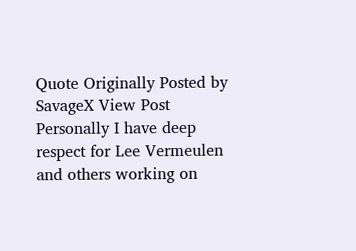Quote Originally Posted by SavageX View Post
Personally I have deep respect for Lee Vermeulen and others working on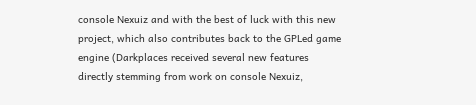console Nexuiz and with the best of luck with this new project, which also contributes back to the GPLed game engine (Darkplaces received several new features directly stemming from work on console Nexuiz,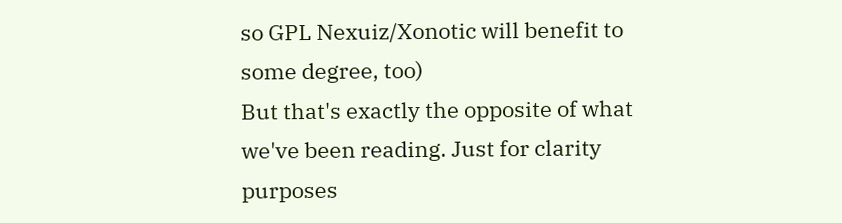so GPL Nexuiz/Xonotic will benefit to some degree, too)
But that's exactly the opposite of what we've been reading. Just for clarity purposes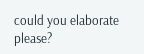could you elaborate please?